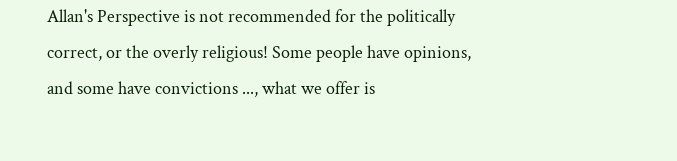Allan's Perspective is not recommended for the politically correct, or the overly religious! Some people have opinions, and some have convictions ..., what we offer is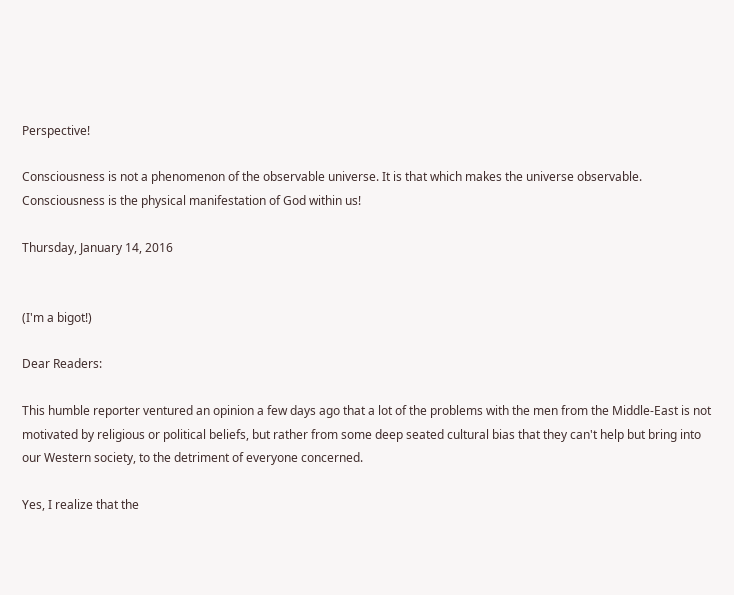Perspective!

Consciousness is not a phenomenon of the observable universe. It is that which makes the universe observable. Consciousness is the physical manifestation of God within us!

Thursday, January 14, 2016


(I'm a bigot!)

Dear Readers:

This humble reporter ventured an opinion a few days ago that a lot of the problems with the men from the Middle-East is not motivated by religious or political beliefs, but rather from some deep seated cultural bias that they can't help but bring into our Western society, to the detriment of everyone concerned.

Yes, I realize that the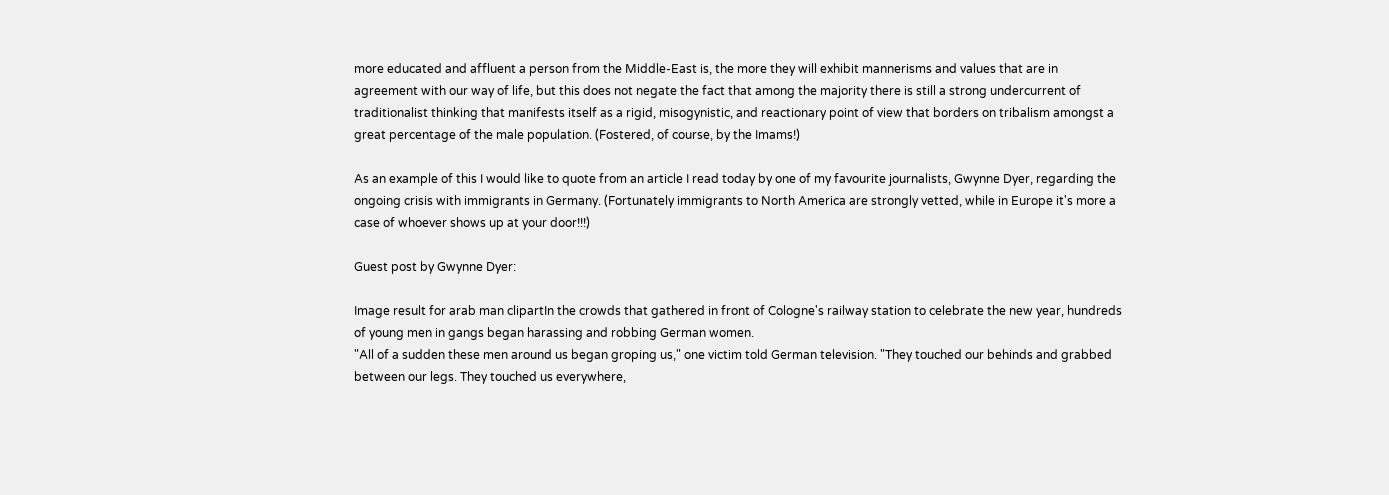more educated and affluent a person from the Middle-East is, the more they will exhibit mannerisms and values that are in agreement with our way of life, but this does not negate the fact that among the majority there is still a strong undercurrent of traditionalist thinking that manifests itself as a rigid, misogynistic, and reactionary point of view that borders on tribalism amongst a great percentage of the male population. (Fostered, of course, by the Imams!)

As an example of this I would like to quote from an article I read today by one of my favourite journalists, Gwynne Dyer, regarding the ongoing crisis with immigrants in Germany. (Fortunately immigrants to North America are strongly vetted, while in Europe it's more a case of whoever shows up at your door!!!)

Guest post by Gwynne Dyer:

Image result for arab man clipartIn the crowds that gathered in front of Cologne's railway station to celebrate the new year, hundreds of young men in gangs began harassing and robbing German women.
"All of a sudden these men around us began groping us," one victim told German television. "They touched our behinds and grabbed between our legs. They touched us everywhere,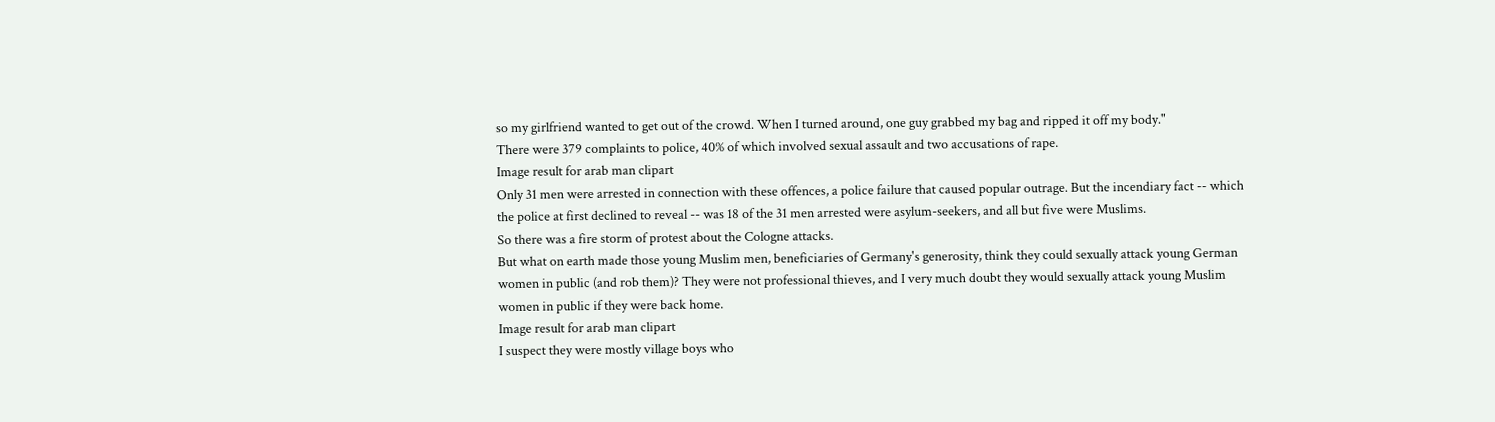so my girlfriend wanted to get out of the crowd. When I turned around, one guy grabbed my bag and ripped it off my body."
There were 379 complaints to police, 40% of which involved sexual assault and two accusations of rape.
Image result for arab man clipart
Only 31 men were arrested in connection with these offences, a police failure that caused popular outrage. But the incendiary fact -- which the police at first declined to reveal -- was 18 of the 31 men arrested were asylum-seekers, and all but five were Muslims.
So there was a fire storm of protest about the Cologne attacks.
But what on earth made those young Muslim men, beneficiaries of Germany's generosity, think they could sexually attack young German women in public (and rob them)? They were not professional thieves, and I very much doubt they would sexually attack young Muslim women in public if they were back home.
Image result for arab man clipart
I suspect they were mostly village boys who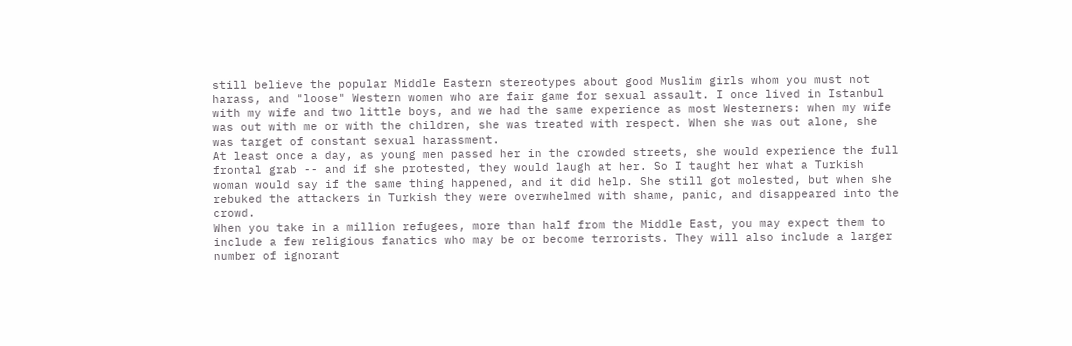still believe the popular Middle Eastern stereotypes about good Muslim girls whom you must not harass, and "loose" Western women who are fair game for sexual assault. I once lived in Istanbul with my wife and two little boys, and we had the same experience as most Westerners: when my wife was out with me or with the children, she was treated with respect. When she was out alone, she was target of constant sexual harassment.
At least once a day, as young men passed her in the crowded streets, she would experience the full frontal grab -- and if she protested, they would laugh at her. So I taught her what a Turkish woman would say if the same thing happened, and it did help. She still got molested, but when she rebuked the attackers in Turkish they were overwhelmed with shame, panic, and disappeared into the crowd.
When you take in a million refugees, more than half from the Middle East, you may expect them to include a few religious fanatics who may be or become terrorists. They will also include a larger number of ignorant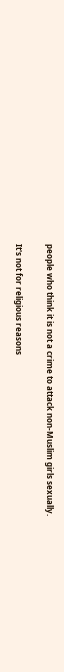people who think it is not a crime to attack non-Muslim girls sexually.

It's not for religious reasons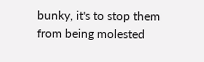bunky, it's to stop them from being molested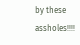by these assholes!!!!